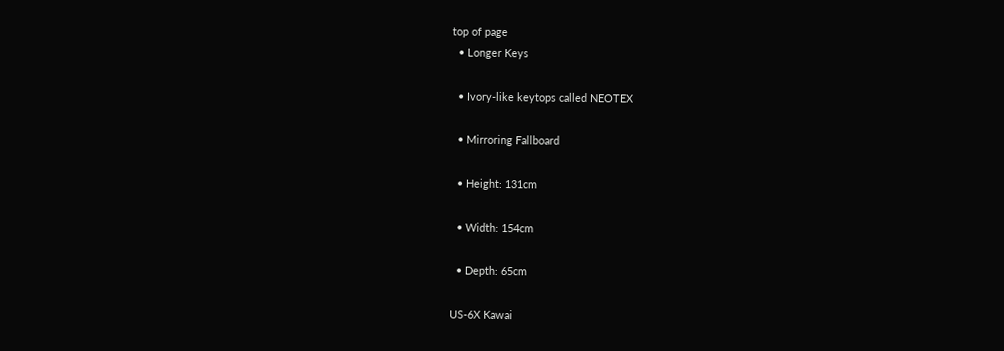top of page
  • Longer Keys

  • Ivory-like keytops called NEOTEX

  • Mirroring Fallboard

  • Height: 131cm

  • Width: 154cm

  • Depth: 65cm

US-6X Kawai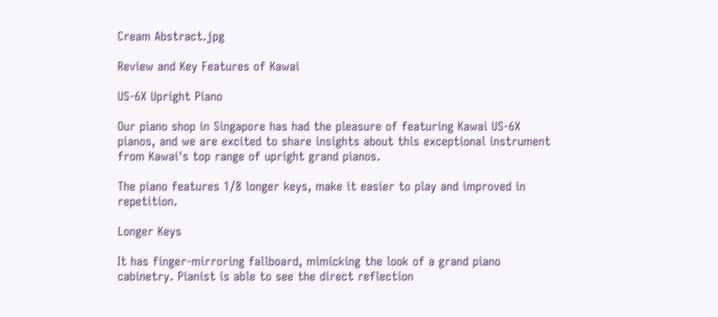Cream Abstract.jpg

Review and Key Features of Kawai

US-6X Upright Piano

Our piano shop in Singapore has had the pleasure of featuring Kawai US-6X pianos, and we are excited to share insights about this exceptional instrument from Kawai's top range of upright grand pianos.

The piano features 1/8 longer keys, make it easier to play and improved in repetition.

Longer Keys

It has finger-mirroring fallboard, mimicking the look of a grand piano cabinetry. Pianist is able to see the direct reflection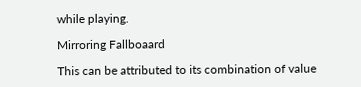while playing.

Mirroring Fallboaard

This can be attributed to its combination of value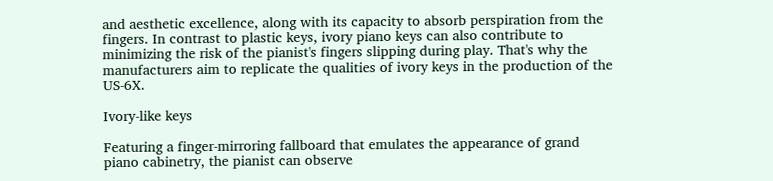and aesthetic excellence, along with its capacity to absorb perspiration from the fingers. In contrast to plastic keys, ivory piano keys can also contribute to minimizing the risk of the pianist's fingers slipping during play. That's why the manufacturers aim to replicate the qualities of ivory keys in the production of the US-6X.

Ivory-like keys

Featuring a finger-mirroring fallboard that emulates the appearance of grand piano cabinetry, the pianist can observe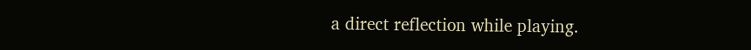a direct reflection while playing.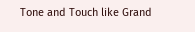Tone and Touch like Grand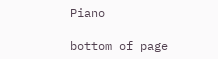Piano

bottom of page